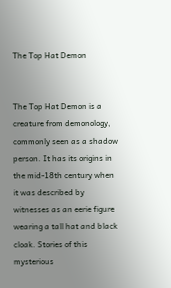The Top Hat Demon


The Top Hat Demon is a creature from demonology, commonly seen as a shadow person. It has its origins in the mid-18th century when it was described by witnesses as an eerie figure wearing a tall hat and black cloak. Stories of this mysterious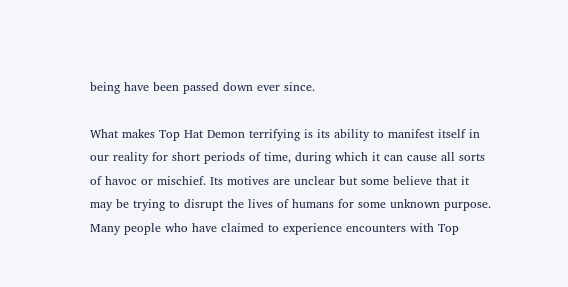being have been passed down ever since.

What makes Top Hat Demon terrifying is its ability to manifest itself in our reality for short periods of time, during which it can cause all sorts of havoc or mischief. Its motives are unclear but some believe that it may be trying to disrupt the lives of humans for some unknown purpose. Many people who have claimed to experience encounters with Top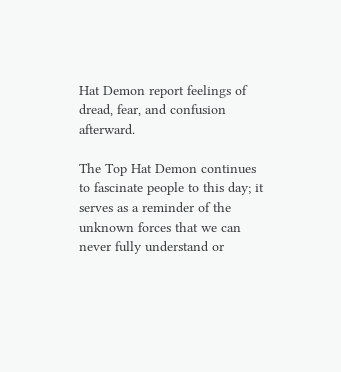Hat Demon report feelings of dread, fear, and confusion afterward.

The Top Hat Demon continues to fascinate people to this day; it serves as a reminder of the unknown forces that we can never fully understand or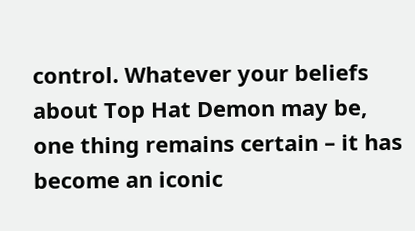control. Whatever your beliefs about Top Hat Demon may be, one thing remains certain – it has become an iconic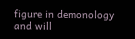figure in demonology and will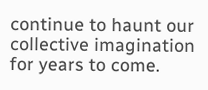continue to haunt our collective imagination for years to come.